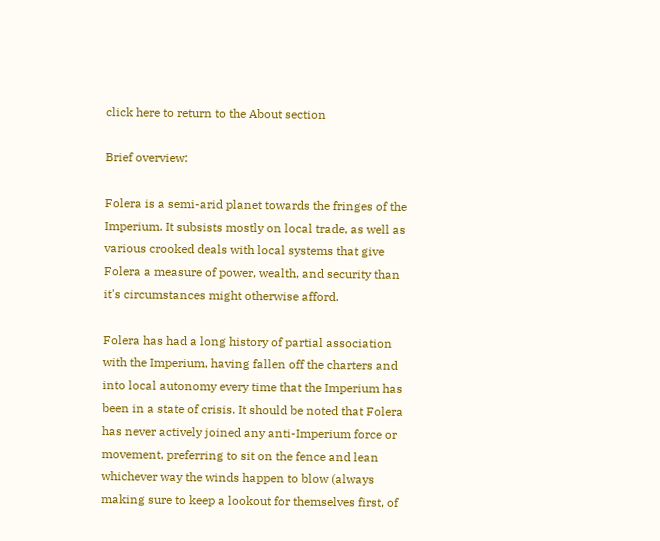click here to return to the About section

Brief overview:

Folera is a semi-arid planet towards the fringes of the Imperium. It subsists mostly on local trade, as well as various crooked deals with local systems that give Folera a measure of power, wealth, and security than it's circumstances might otherwise afford.

Folera has had a long history of partial association with the Imperium, having fallen off the charters and into local autonomy every time that the Imperium has been in a state of crisis. It should be noted that Folera has never actively joined any anti-Imperium force or movement, preferring to sit on the fence and lean whichever way the winds happen to blow (always making sure to keep a lookout for themselves first, of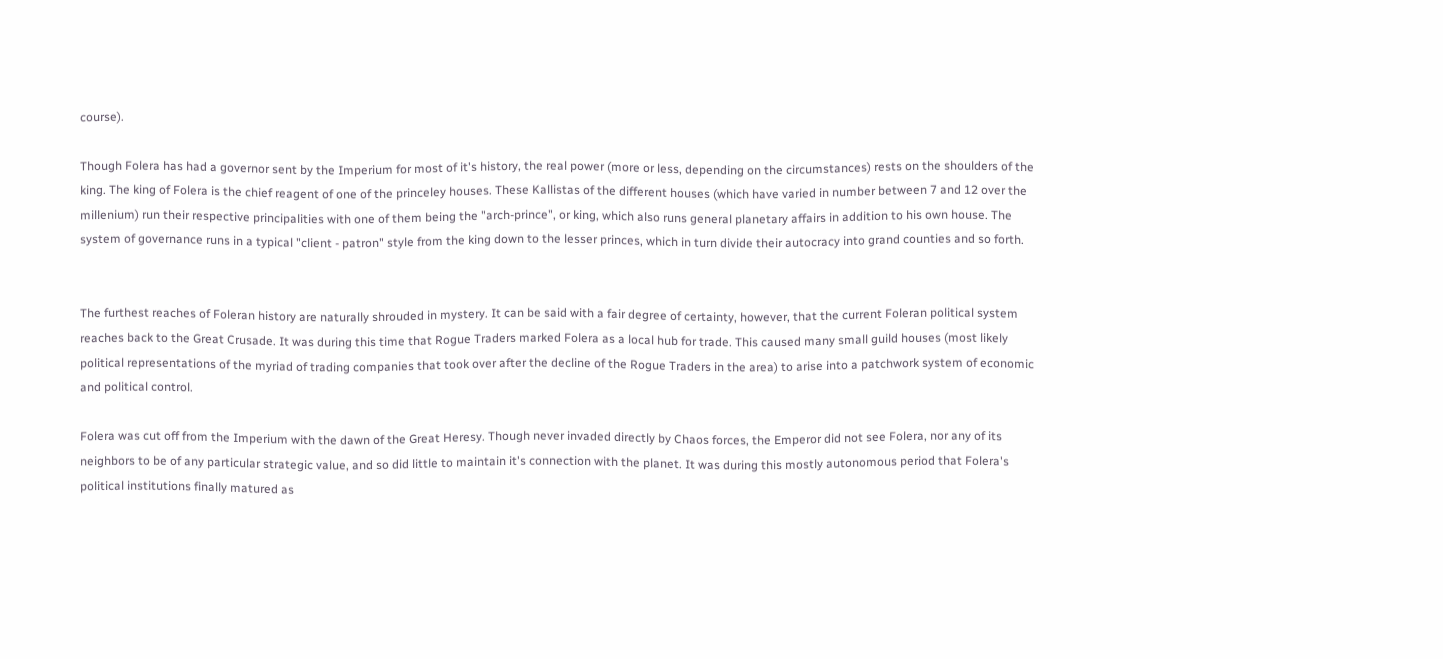course).

Though Folera has had a governor sent by the Imperium for most of it's history, the real power (more or less, depending on the circumstances) rests on the shoulders of the king. The king of Folera is the chief reagent of one of the princeley houses. These Kallistas of the different houses (which have varied in number between 7 and 12 over the millenium) run their respective principalities with one of them being the "arch-prince", or king, which also runs general planetary affairs in addition to his own house. The system of governance runs in a typical "client - patron" style from the king down to the lesser princes, which in turn divide their autocracy into grand counties and so forth.


The furthest reaches of Foleran history are naturally shrouded in mystery. It can be said with a fair degree of certainty, however, that the current Foleran political system reaches back to the Great Crusade. It was during this time that Rogue Traders marked Folera as a local hub for trade. This caused many small guild houses (most likely political representations of the myriad of trading companies that took over after the decline of the Rogue Traders in the area) to arise into a patchwork system of economic and political control.

Folera was cut off from the Imperium with the dawn of the Great Heresy. Though never invaded directly by Chaos forces, the Emperor did not see Folera, nor any of its neighbors to be of any particular strategic value, and so did little to maintain it's connection with the planet. It was during this mostly autonomous period that Folera's political institutions finally matured as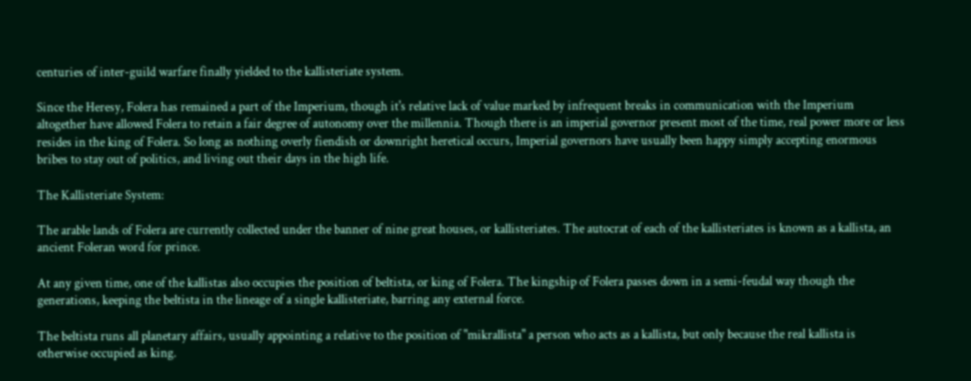centuries of inter-guild warfare finally yielded to the kallisteriate system.

Since the Heresy, Folera has remained a part of the Imperium, though it's relative lack of value marked by infrequent breaks in communication with the Imperium altogether have allowed Folera to retain a fair degree of autonomy over the millennia. Though there is an imperial governor present most of the time, real power more or less resides in the king of Folera. So long as nothing overly fiendish or downright heretical occurs, Imperial governors have usually been happy simply accepting enormous bribes to stay out of politics, and living out their days in the high life.

The Kallisteriate System:

The arable lands of Folera are currently collected under the banner of nine great houses, or kallisteriates. The autocrat of each of the kallisteriates is known as a kallista, an ancient Foleran word for prince.

At any given time, one of the kallistas also occupies the position of beltista, or king of Folera. The kingship of Folera passes down in a semi-feudal way though the generations, keeping the beltista in the lineage of a single kallisteriate, barring any external force.

The beltista runs all planetary affairs, usually appointing a relative to the position of "mikrallista" a person who acts as a kallista, but only because the real kallista is otherwise occupied as king.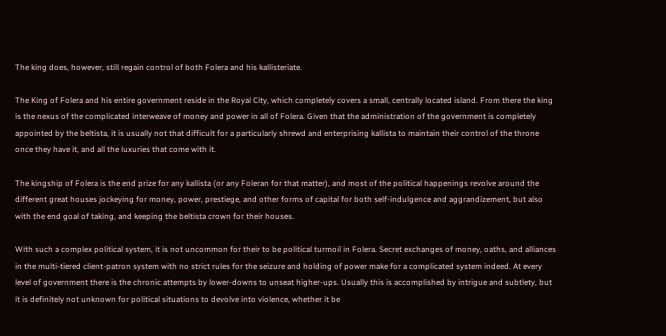The king does, however, still regain control of both Folera and his kallisteriate.

The King of Folera and his entire government reside in the Royal City, which completely covers a small, centrally located island. From there the king is the nexus of the complicated interweave of money and power in all of Folera. Given that the administration of the government is completely appointed by the beltista, it is usually not that difficult for a particularly shrewd and enterprising kallista to maintain their control of the throne once they have it, and all the luxuries that come with it.

The kingship of Folera is the end prize for any kallista (or any Foleran for that matter), and most of the political happenings revolve around the different great houses jockeying for money, power, prestiege, and other forms of capital for both self-indulgence and aggrandizement, but also with the end goal of taking, and keeping the beltista crown for their houses.

With such a complex political system, it is not uncommon for their to be political turmoil in Folera. Secret exchanges of money, oaths, and alliances in the multi-tiered client-patron system with no strict rules for the seizure and holding of power make for a complicated system indeed. At every level of government there is the chronic attempts by lower-downs to unseat higher-ups. Usually this is accomplished by intrigue and subtlety, but it is definitely not unknown for political situations to devolve into violence, whether it be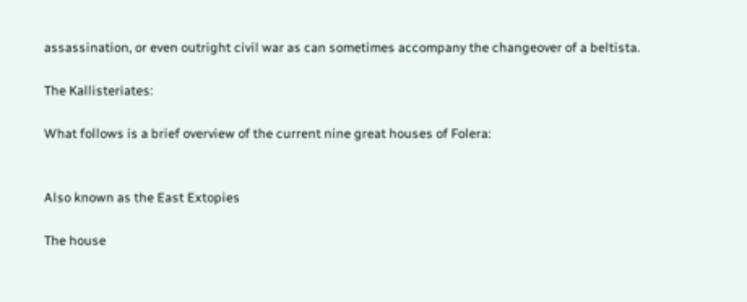assassination, or even outright civil war as can sometimes accompany the changeover of a beltista.

The Kallisteriates:

What follows is a brief overview of the current nine great houses of Folera:


Also known as the East Extopies

The house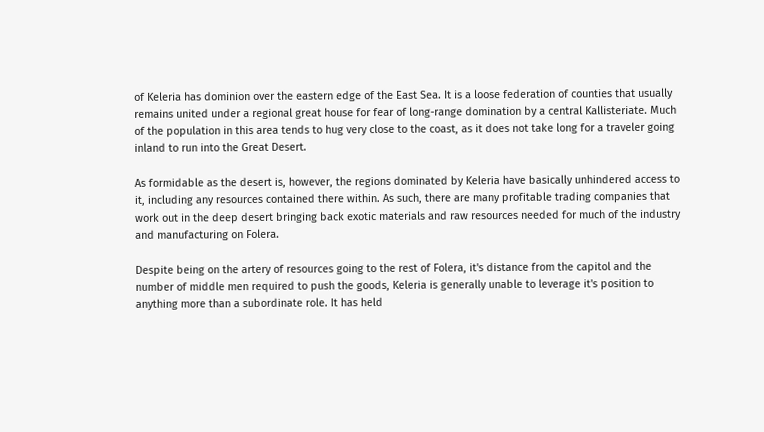of Keleria has dominion over the eastern edge of the East Sea. It is a loose federation of counties that usually remains united under a regional great house for fear of long-range domination by a central Kallisteriate. Much of the population in this area tends to hug very close to the coast, as it does not take long for a traveler going inland to run into the Great Desert.

As formidable as the desert is, however, the regions dominated by Keleria have basically unhindered access to it, including any resources contained there within. As such, there are many profitable trading companies that work out in the deep desert bringing back exotic materials and raw resources needed for much of the industry and manufacturing on Folera.

Despite being on the artery of resources going to the rest of Folera, it's distance from the capitol and the number of middle men required to push the goods, Keleria is generally unable to leverage it's position to anything more than a subordinate role. It has held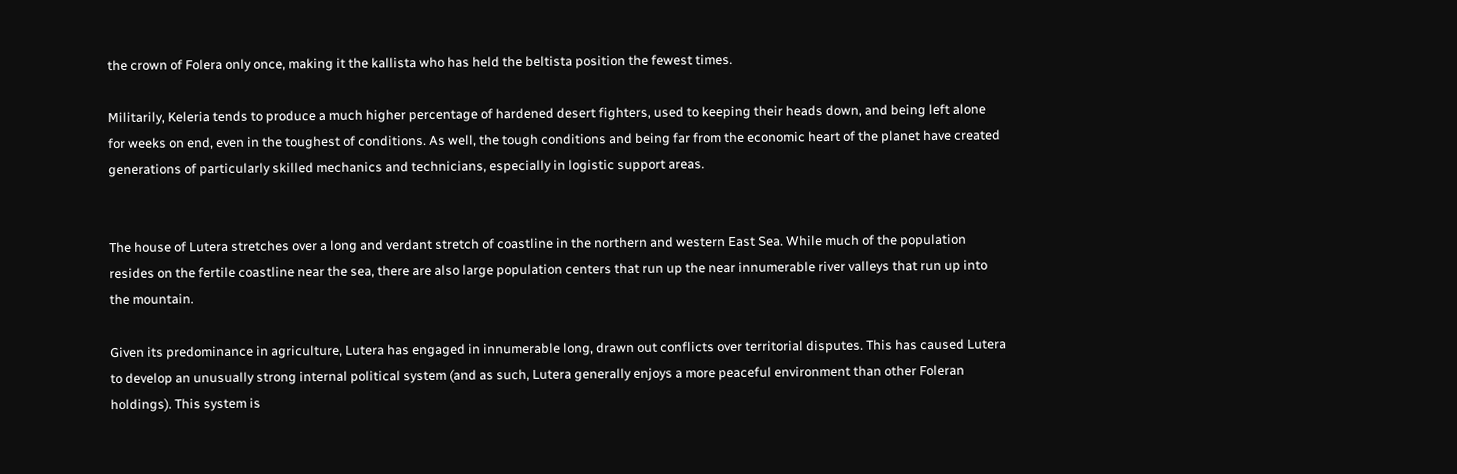the crown of Folera only once, making it the kallista who has held the beltista position the fewest times.

Militarily, Keleria tends to produce a much higher percentage of hardened desert fighters, used to keeping their heads down, and being left alone for weeks on end, even in the toughest of conditions. As well, the tough conditions and being far from the economic heart of the planet have created generations of particularly skilled mechanics and technicians, especially in logistic support areas.


The house of Lutera stretches over a long and verdant stretch of coastline in the northern and western East Sea. While much of the population resides on the fertile coastline near the sea, there are also large population centers that run up the near innumerable river valleys that run up into the mountain.

Given its predominance in agriculture, Lutera has engaged in innumerable long, drawn out conflicts over territorial disputes. This has caused Lutera to develop an unusually strong internal political system (and as such, Lutera generally enjoys a more peaceful environment than other Foleran holdings). This system is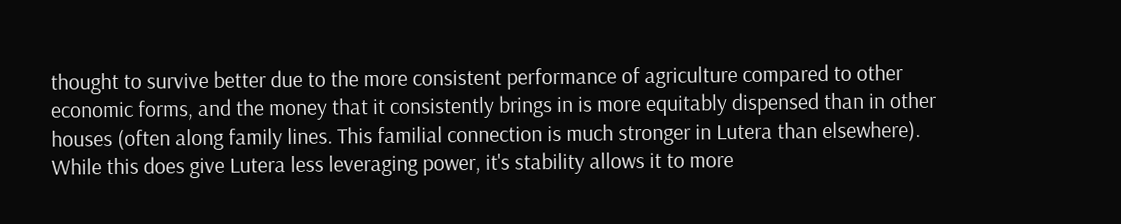thought to survive better due to the more consistent performance of agriculture compared to other economic forms, and the money that it consistently brings in is more equitably dispensed than in other houses (often along family lines. This familial connection is much stronger in Lutera than elsewhere). While this does give Lutera less leveraging power, it's stability allows it to more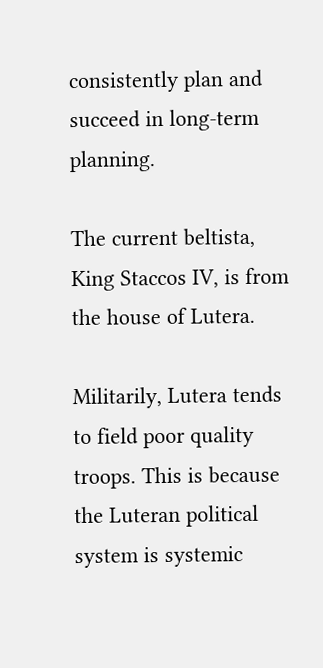consistently plan and succeed in long-term planning.

The current beltista, King Staccos IV, is from the house of Lutera.

Militarily, Lutera tends to field poor quality troops. This is because the Luteran political system is systemic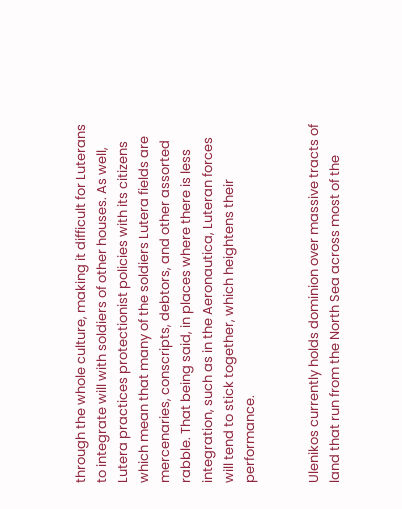through the whole culture, making it difficult for Luterans to integrate will with soldiers of other houses. As well, Lutera practices protectionist policies with its citizens which mean that many of the soldiers Lutera fields are mercenaries, conscripts, debtors, and other assorted rabble. That being said, in places where there is less integration, such as in the Aeronautica, Luteran forces will tend to stick together, which heightens their performance.


Ulenikos currently holds dominion over massive tracts of land that run from the North Sea across most of the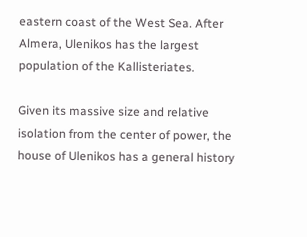eastern coast of the West Sea. After Almera, Ulenikos has the largest population of the Kallisteriates.

Given its massive size and relative isolation from the center of power, the house of Ulenikos has a general history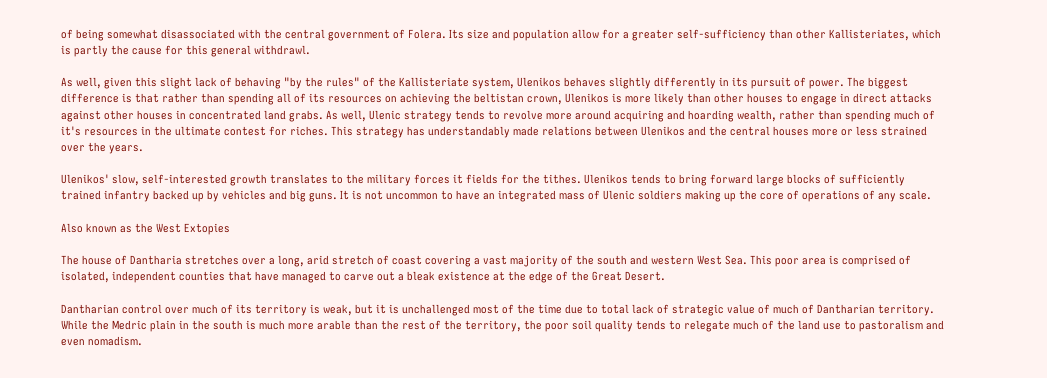of being somewhat disassociated with the central government of Folera. Its size and population allow for a greater self-sufficiency than other Kallisteriates, which is partly the cause for this general withdrawl.

As well, given this slight lack of behaving "by the rules" of the Kallisteriate system, Ulenikos behaves slightly differently in its pursuit of power. The biggest difference is that rather than spending all of its resources on achieving the beltistan crown, Ulenikos is more likely than other houses to engage in direct attacks against other houses in concentrated land grabs. As well, Ulenic strategy tends to revolve more around acquiring and hoarding wealth, rather than spending much of it's resources in the ultimate contest for riches. This strategy has understandably made relations between Ulenikos and the central houses more or less strained over the years.

Ulenikos' slow, self-interested growth translates to the military forces it fields for the tithes. Ulenikos tends to bring forward large blocks of sufficiently trained infantry backed up by vehicles and big guns. It is not uncommon to have an integrated mass of Ulenic soldiers making up the core of operations of any scale.

Also known as the West Extopies

The house of Dantharia stretches over a long, arid stretch of coast covering a vast majority of the south and western West Sea. This poor area is comprised of isolated, independent counties that have managed to carve out a bleak existence at the edge of the Great Desert.

Dantharian control over much of its territory is weak, but it is unchallenged most of the time due to total lack of strategic value of much of Dantharian territory. While the Medric plain in the south is much more arable than the rest of the territory, the poor soil quality tends to relegate much of the land use to pastoralism and even nomadism.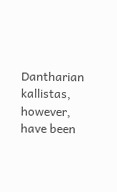Dantharian kallistas, however, have been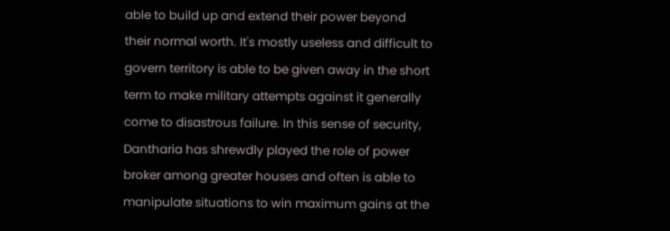able to build up and extend their power beyond their normal worth. It's mostly useless and difficult to govern territory is able to be given away in the short term to make military attempts against it generally come to disastrous failure. In this sense of security, Dantharia has shrewdly played the role of power broker among greater houses and often is able to manipulate situations to win maximum gains at the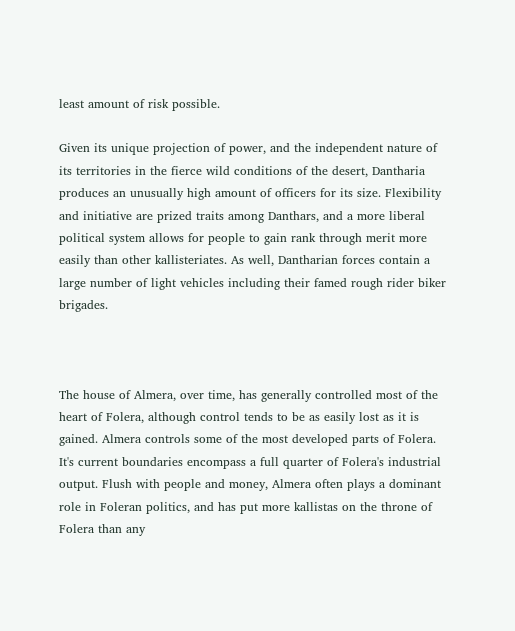least amount of risk possible.

Given its unique projection of power, and the independent nature of its territories in the fierce wild conditions of the desert, Dantharia produces an unusually high amount of officers for its size. Flexibility and initiative are prized traits among Danthars, and a more liberal political system allows for people to gain rank through merit more easily than other kallisteriates. As well, Dantharian forces contain a large number of light vehicles including their famed rough rider biker brigades.



The house of Almera, over time, has generally controlled most of the heart of Folera, although control tends to be as easily lost as it is gained. Almera controls some of the most developed parts of Folera. It's current boundaries encompass a full quarter of Folera's industrial output. Flush with people and money, Almera often plays a dominant role in Foleran politics, and has put more kallistas on the throne of Folera than any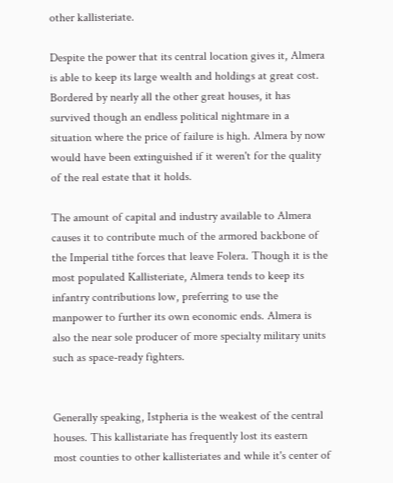other kallisteriate.

Despite the power that its central location gives it, Almera is able to keep its large wealth and holdings at great cost. Bordered by nearly all the other great houses, it has survived though an endless political nightmare in a situation where the price of failure is high. Almera by now would have been extinguished if it weren't for the quality of the real estate that it holds.

The amount of capital and industry available to Almera causes it to contribute much of the armored backbone of the Imperial tithe forces that leave Folera. Though it is the most populated Kallisteriate, Almera tends to keep its infantry contributions low, preferring to use the manpower to further its own economic ends. Almera is also the near sole producer of more specialty military units such as space-ready fighters.


Generally speaking, Istpheria is the weakest of the central houses. This kallistariate has frequently lost its eastern most counties to other kallisteriates and while it's center of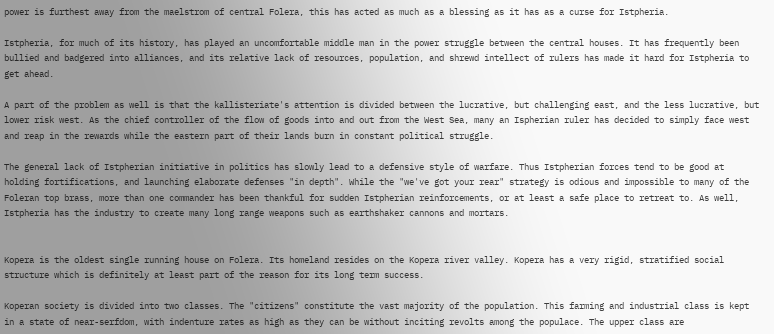power is furthest away from the maelstrom of central Folera, this has acted as much as a blessing as it has as a curse for Istpheria.

Istpheria, for much of its history, has played an uncomfortable middle man in the power struggle between the central houses. It has frequently been bullied and badgered into alliances, and its relative lack of resources, population, and shrewd intellect of rulers has made it hard for Istpheria to get ahead.

A part of the problem as well is that the kallisteriate's attention is divided between the lucrative, but challenging east, and the less lucrative, but lower risk west. As the chief controller of the flow of goods into and out from the West Sea, many an Ispherian ruler has decided to simply face west and reap in the rewards while the eastern part of their lands burn in constant political struggle.

The general lack of Istpherian initiative in politics has slowly lead to a defensive style of warfare. Thus Istpherian forces tend to be good at holding fortifications, and launching elaborate defenses "in depth". While the "we've got your rear" strategy is odious and impossible to many of the Foleran top brass, more than one commander has been thankful for sudden Istpherian reinforcements, or at least a safe place to retreat to. As well, Istpheria has the industry to create many long range weapons such as earthshaker cannons and mortars.


Kopera is the oldest single running house on Folera. Its homeland resides on the Kopera river valley. Kopera has a very rigid, stratified social structure which is definitely at least part of the reason for its long term success.

Koperan society is divided into two classes. The "citizens" constitute the vast majority of the population. This farming and industrial class is kept in a state of near-serfdom, with indenture rates as high as they can be without inciting revolts among the populace. The upper class are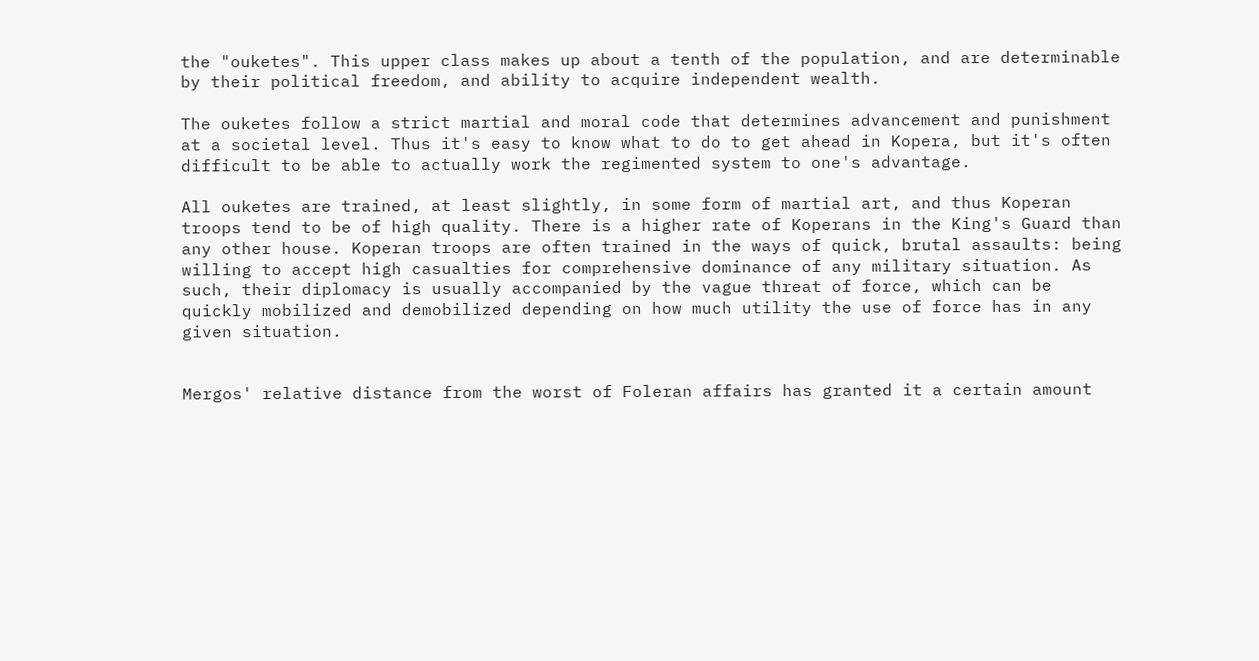the "ouketes". This upper class makes up about a tenth of the population, and are determinable by their political freedom, and ability to acquire independent wealth.

The ouketes follow a strict martial and moral code that determines advancement and punishment at a societal level. Thus it's easy to know what to do to get ahead in Kopera, but it's often difficult to be able to actually work the regimented system to one's advantage.

All ouketes are trained, at least slightly, in some form of martial art, and thus Koperan troops tend to be of high quality. There is a higher rate of Koperans in the King's Guard than any other house. Koperan troops are often trained in the ways of quick, brutal assaults: being willing to accept high casualties for comprehensive dominance of any military situation. As such, their diplomacy is usually accompanied by the vague threat of force, which can be quickly mobilized and demobilized depending on how much utility the use of force has in any given situation.


Mergos' relative distance from the worst of Foleran affairs has granted it a certain amount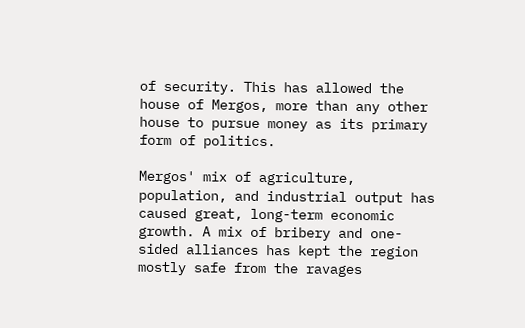of security. This has allowed the house of Mergos, more than any other house to pursue money as its primary form of politics.

Mergos' mix of agriculture, population, and industrial output has caused great, long-term economic growth. A mix of bribery and one-sided alliances has kept the region mostly safe from the ravages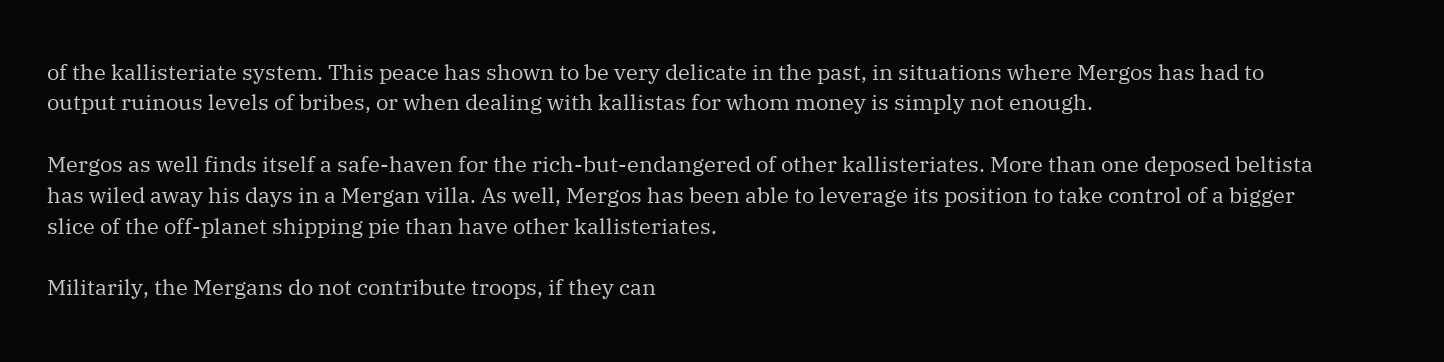of the kallisteriate system. This peace has shown to be very delicate in the past, in situations where Mergos has had to output ruinous levels of bribes, or when dealing with kallistas for whom money is simply not enough.

Mergos as well finds itself a safe-haven for the rich-but-endangered of other kallisteriates. More than one deposed beltista has wiled away his days in a Mergan villa. As well, Mergos has been able to leverage its position to take control of a bigger slice of the off-planet shipping pie than have other kallisteriates.

Militarily, the Mergans do not contribute troops, if they can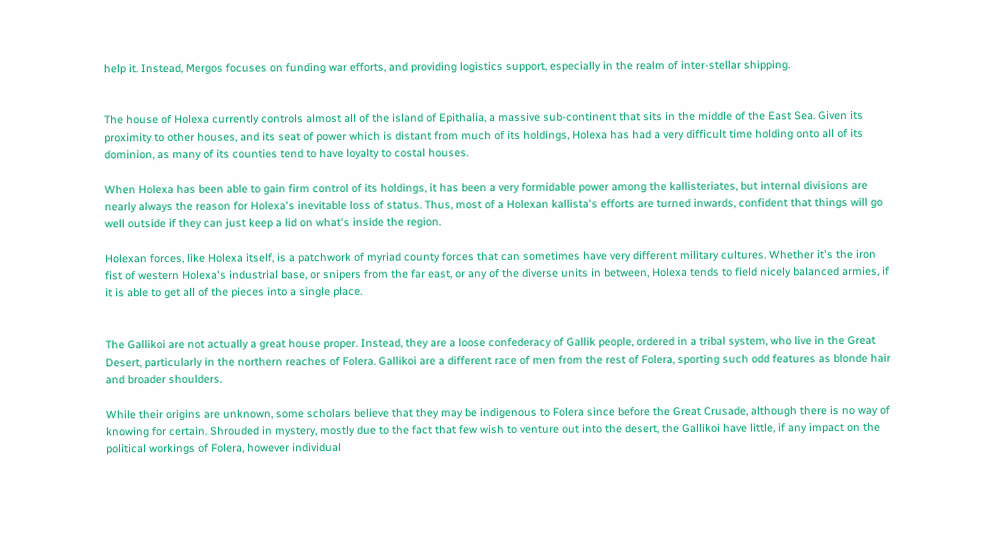help it. Instead, Mergos focuses on funding war efforts, and providing logistics support, especially in the realm of inter-stellar shipping.


The house of Holexa currently controls almost all of the island of Epithalia, a massive sub-continent that sits in the middle of the East Sea. Given its proximity to other houses, and its seat of power which is distant from much of its holdings, Holexa has had a very difficult time holding onto all of its dominion, as many of its counties tend to have loyalty to costal houses.

When Holexa has been able to gain firm control of its holdings, it has been a very formidable power among the kallisteriates, but internal divisions are nearly always the reason for Holexa's inevitable loss of status. Thus, most of a Holexan kallista's efforts are turned inwards, confident that things will go well outside if they can just keep a lid on what's inside the region.

Holexan forces, like Holexa itself, is a patchwork of myriad county forces that can sometimes have very different military cultures. Whether it's the iron fist of western Holexa's industrial base, or snipers from the far east, or any of the diverse units in between, Holexa tends to field nicely balanced armies, if it is able to get all of the pieces into a single place.


The Gallikoi are not actually a great house proper. Instead, they are a loose confederacy of Gallik people, ordered in a tribal system, who live in the Great Desert, particularly in the northern reaches of Folera. Gallikoi are a different race of men from the rest of Folera, sporting such odd features as blonde hair and broader shoulders.

While their origins are unknown, some scholars believe that they may be indigenous to Folera since before the Great Crusade, although there is no way of knowing for certain. Shrouded in mystery, mostly due to the fact that few wish to venture out into the desert, the Gallikoi have little, if any impact on the political workings of Folera, however individual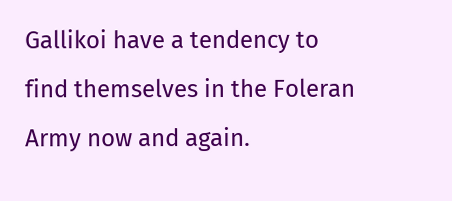Gallikoi have a tendency to find themselves in the Foleran Army now and again.